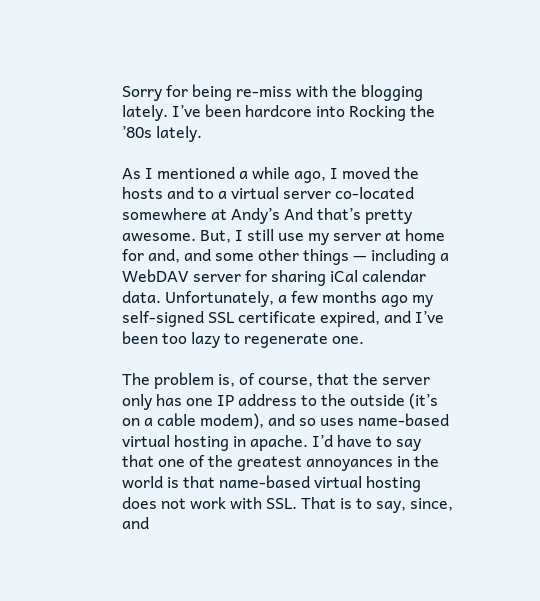Sorry for being re-miss with the blogging lately. I’ve been hardcore into Rocking the ’80s lately.

As I mentioned a while ago, I moved the hosts and to a virtual server co-located somewhere at Andy’s And that’s pretty awesome. But, I still use my server at home for and, and some other things — including a WebDAV server for sharing iCal calendar data. Unfortunately, a few months ago my self-signed SSL certificate expired, and I’ve been too lazy to regenerate one.

The problem is, of course, that the server only has one IP address to the outside (it’s on a cable modem), and so uses name-based virtual hosting in apache. I’d have to say that one of the greatest annoyances in the world is that name-based virtual hosting does not work with SSL. That is to say, since, and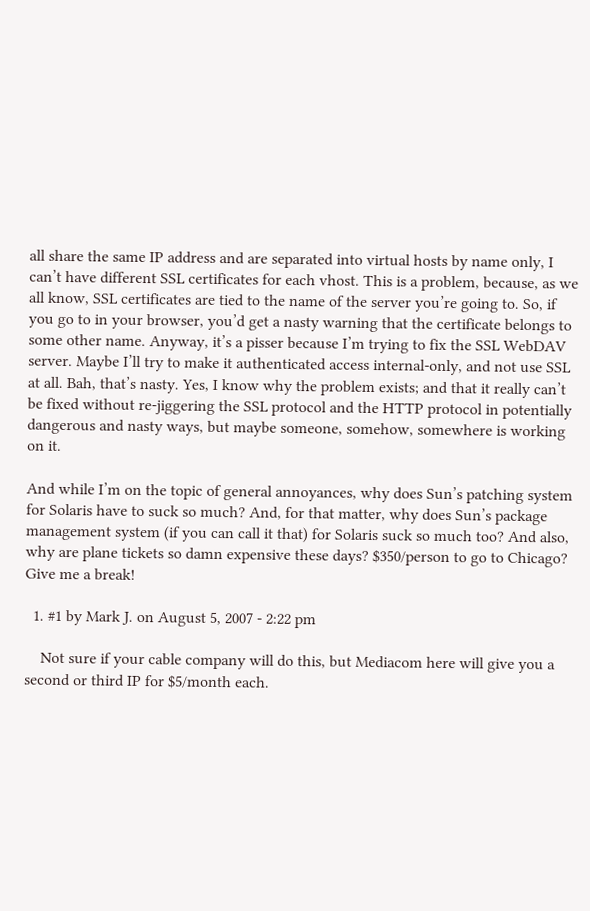all share the same IP address and are separated into virtual hosts by name only, I can’t have different SSL certificates for each vhost. This is a problem, because, as we all know, SSL certificates are tied to the name of the server you’re going to. So, if you go to in your browser, you’d get a nasty warning that the certificate belongs to some other name. Anyway, it’s a pisser because I’m trying to fix the SSL WebDAV server. Maybe I’ll try to make it authenticated access internal-only, and not use SSL at all. Bah, that’s nasty. Yes, I know why the problem exists; and that it really can’t be fixed without re-jiggering the SSL protocol and the HTTP protocol in potentially dangerous and nasty ways, but maybe someone, somehow, somewhere is working on it.

And while I’m on the topic of general annoyances, why does Sun’s patching system for Solaris have to suck so much? And, for that matter, why does Sun’s package management system (if you can call it that) for Solaris suck so much too? And also, why are plane tickets so damn expensive these days? $350/person to go to Chicago? Give me a break!

  1. #1 by Mark J. on August 5, 2007 - 2:22 pm

    Not sure if your cable company will do this, but Mediacom here will give you a second or third IP for $5/month each.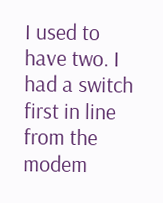I used to have two. I had a switch first in line from the modem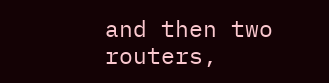and then two routers,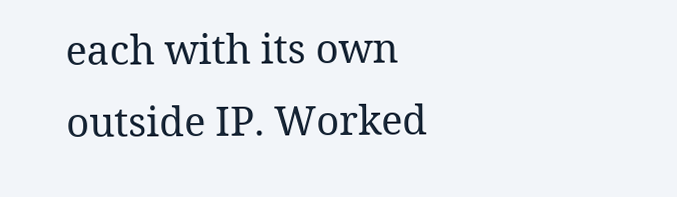each with its own outside IP. Worked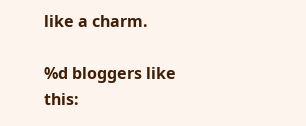like a charm.

%d bloggers like this: